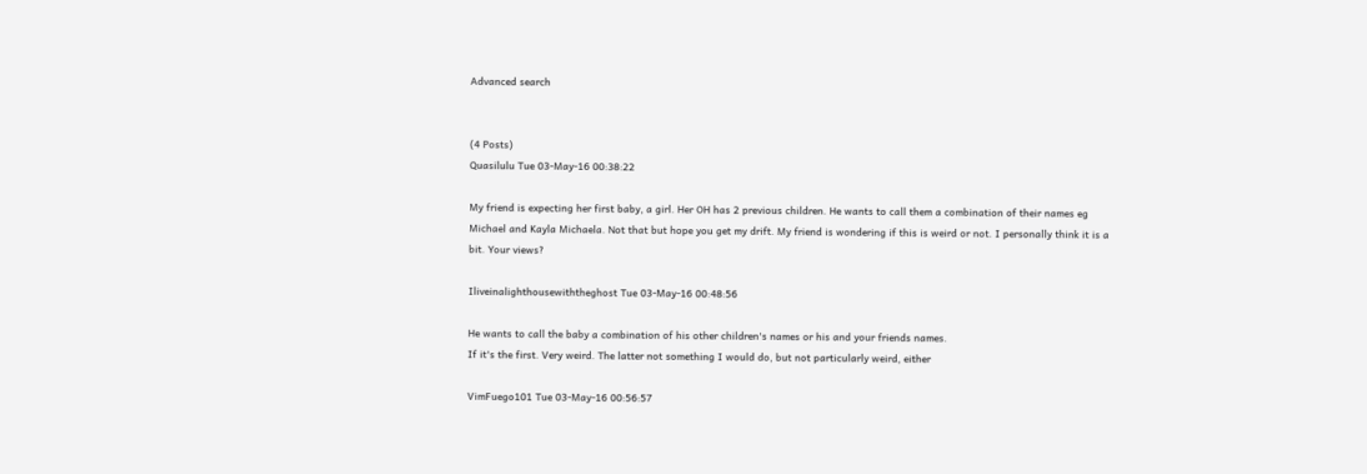Advanced search


(4 Posts)
Quasilulu Tue 03-May-16 00:38:22

My friend is expecting her first baby, a girl. Her OH has 2 previous children. He wants to call them a combination of their names eg Michael and Kayla Michaela. Not that but hope you get my drift. My friend is wondering if this is weird or not. I personally think it is a bit. Your views?

Iliveinalighthousewiththeghost Tue 03-May-16 00:48:56

He wants to call the baby a combination of his other children's names or his and your friends names.
If it's the first. Very weird. The latter not something I would do, but not particularly weird, either

VimFuego101 Tue 03-May-16 00:56:57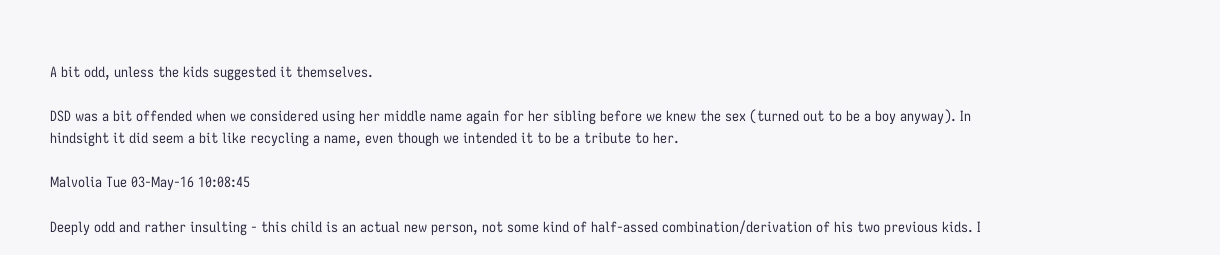A bit odd, unless the kids suggested it themselves.

DSD was a bit offended when we considered using her middle name again for her sibling before we knew the sex (turned out to be a boy anyway). In hindsight it did seem a bit like recycling a name, even though we intended it to be a tribute to her.

Malvolia Tue 03-May-16 10:08:45

Deeply odd and rather insulting - this child is an actual new person, not some kind of half-assed combination/derivation of his two previous kids. I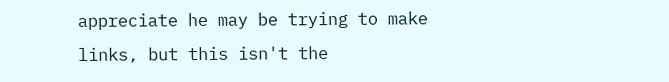appreciate he may be trying to make links, but this isn't the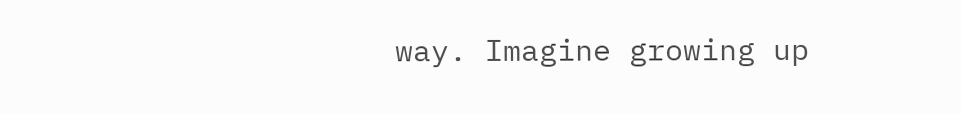way. Imagine growing up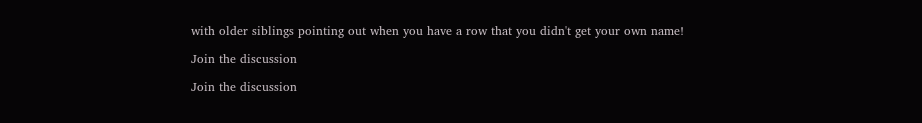with older siblings pointing out when you have a row that you didn't get your own name!

Join the discussion

Join the discussion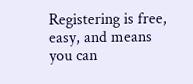Registering is free, easy, and means you can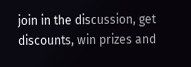join in the discussion, get discounts, win prizes and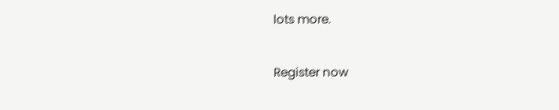lots more.

Register now